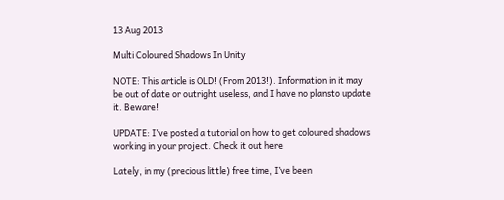13 Aug 2013

Multi Coloured Shadows In Unity

NOTE: This article is OLD! (From 2013!). Information in it may be out of date or outright useless, and I have no plansto update it. Beware!

UPDATE: I’ve posted a tutorial on how to get coloured shadows working in your project. Check it out here

Lately, in my (precious little) free time, I’ve been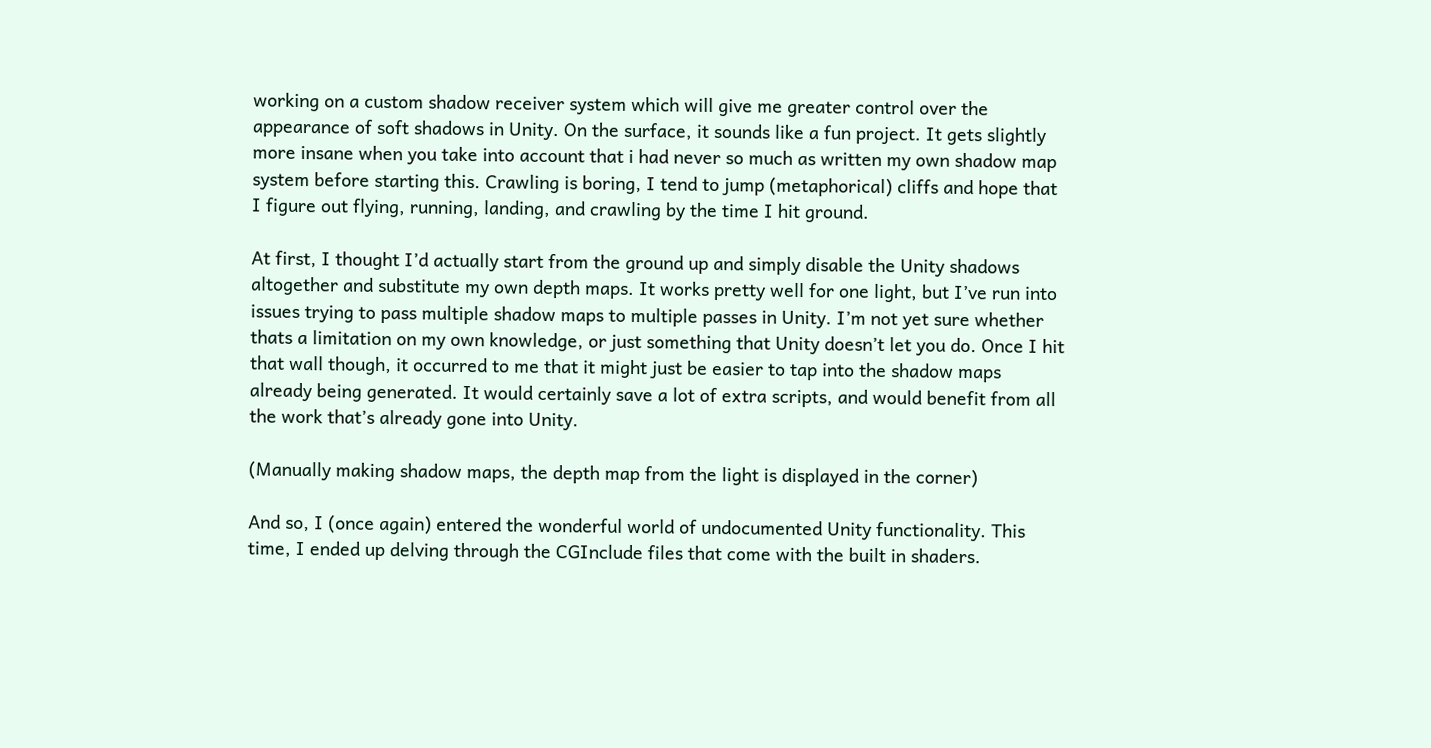working on a custom shadow receiver system which will give me greater control over the appearance of soft shadows in Unity. On the surface, it sounds like a fun project. It gets slightly more insane when you take into account that i had never so much as written my own shadow map system before starting this. Crawling is boring, I tend to jump (metaphorical) cliffs and hope that I figure out flying, running, landing, and crawling by the time I hit ground.

At first, I thought I’d actually start from the ground up and simply disable the Unity shadows altogether and substitute my own depth maps. It works pretty well for one light, but I’ve run into issues trying to pass multiple shadow maps to multiple passes in Unity. I’m not yet sure whether thats a limitation on my own knowledge, or just something that Unity doesn’t let you do. Once I hit that wall though, it occurred to me that it might just be easier to tap into the shadow maps already being generated. It would certainly save a lot of extra scripts, and would benefit from all the work that’s already gone into Unity.

(Manually making shadow maps, the depth map from the light is displayed in the corner)

And so, I (once again) entered the wonderful world of undocumented Unity functionality. This time, I ended up delving through the CGInclude files that come with the built in shaders.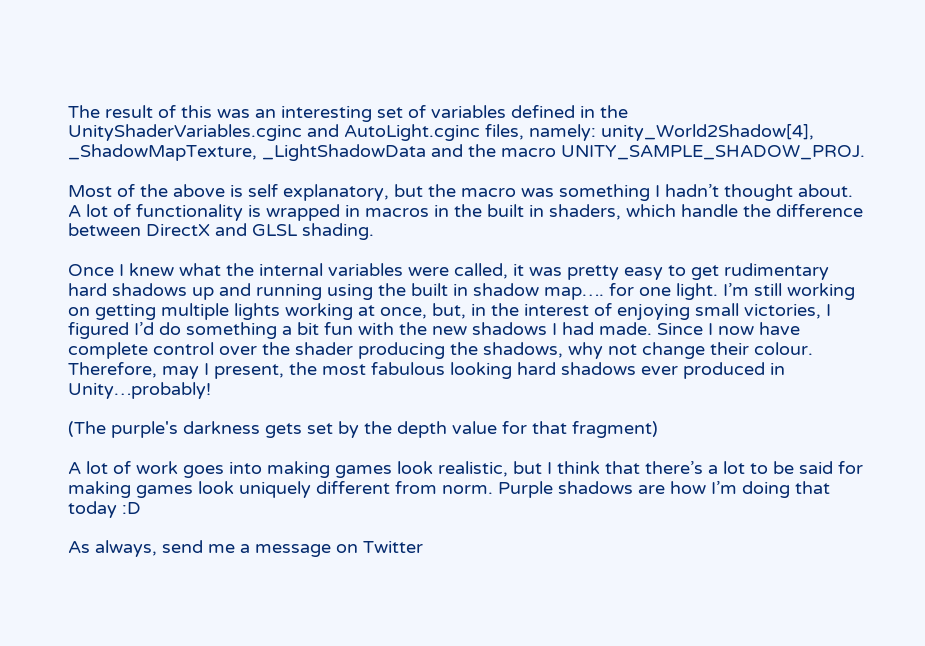The result of this was an interesting set of variables defined in the UnityShaderVariables.cginc and AutoLight.cginc files, namely: unity_World2Shadow[4], _ShadowMapTexture, _LightShadowData and the macro UNITY_SAMPLE_SHADOW_PROJ.

Most of the above is self explanatory, but the macro was something I hadn’t thought about. A lot of functionality is wrapped in macros in the built in shaders, which handle the difference between DirectX and GLSL shading.

Once I knew what the internal variables were called, it was pretty easy to get rudimentary hard shadows up and running using the built in shadow map…. for one light. I’m still working on getting multiple lights working at once, but, in the interest of enjoying small victories, I figured I’d do something a bit fun with the new shadows I had made. Since I now have complete control over the shader producing the shadows, why not change their colour. Therefore, may I present, the most fabulous looking hard shadows ever produced in Unity…probably!

(The purple's darkness gets set by the depth value for that fragment)

A lot of work goes into making games look realistic, but I think that there’s a lot to be said for making games look uniquely different from norm. Purple shadows are how I’m doing that today :D

As always, send me a message on Twitter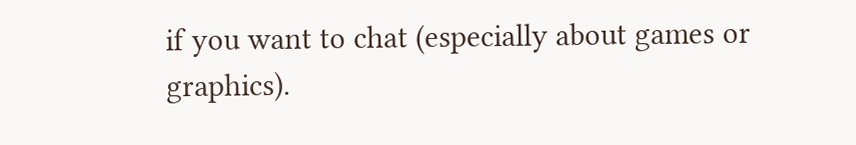if you want to chat (especially about games or graphics).